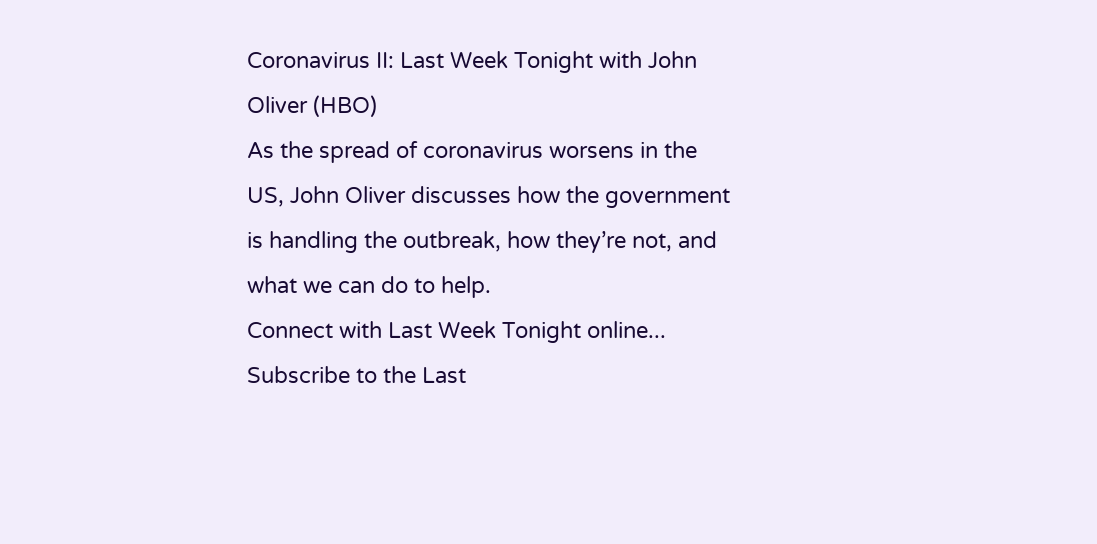Coronavirus II: Last Week Tonight with John Oliver (HBO)
As the spread of coronavirus worsens in the US, John Oliver discusses how the government is handling the outbreak, how they’re not, and what we can do to help.
Connect with Last Week Tonight online...
Subscribe to the Last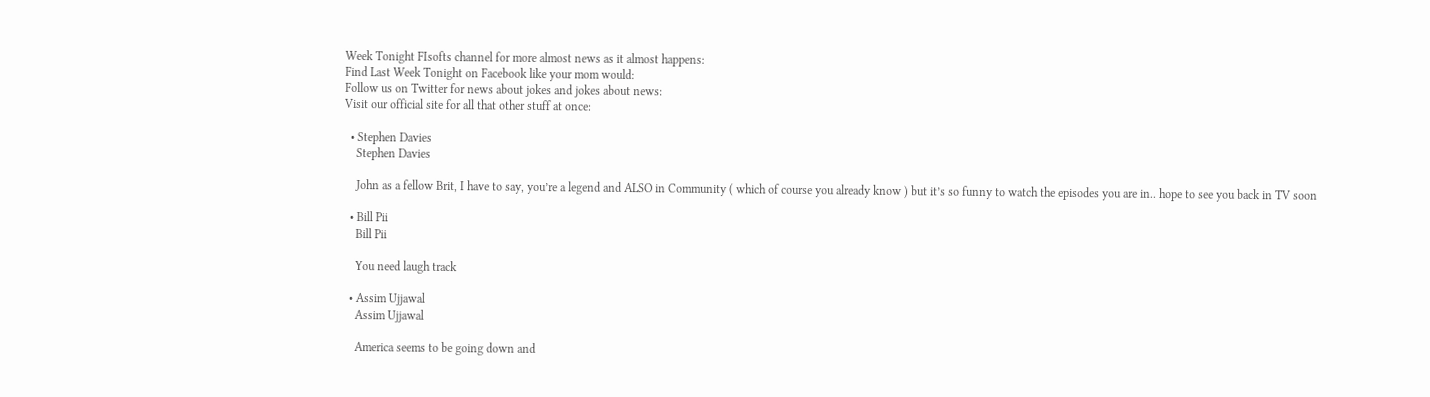Week Tonight FIsofts channel for more almost news as it almost happens:
Find Last Week Tonight on Facebook like your mom would:
Follow us on Twitter for news about jokes and jokes about news:
Visit our official site for all that other stuff at once:

  • Stephen Davies
    Stephen Davies

    John as a fellow Brit, I have to say, you’re a legend and ALSO in Community ( which of course you already know ) but it’s so funny to watch the episodes you are in.. hope to see you back in TV soon

  • Bill Pii
    Bill Pii

    You need laugh track

  • Assim Ujjawal
    Assim Ujjawal

    America seems to be going down and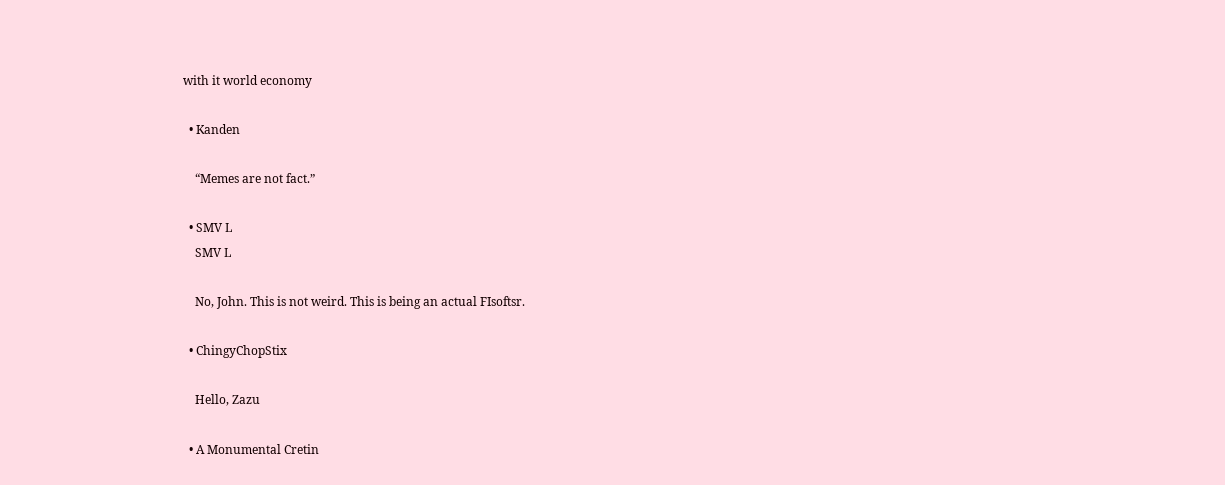with it world economy

  • Kanden

    “Memes are not fact.”

  • SMV L
    SMV L

    No, John. This is not weird. This is being an actual FIsoftsr.

  • ChingyChopStix

    Hello, Zazu

  • A Monumental Cretin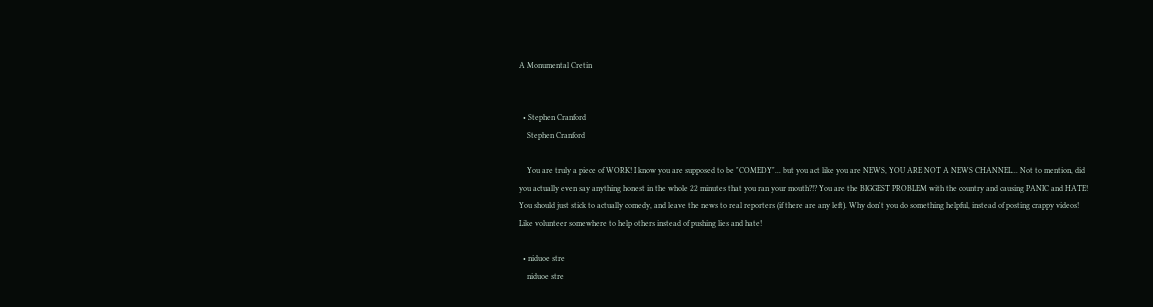A Monumental Cretin


  • Stephen Cranford
    Stephen Cranford

    You are truly a piece of WORK! I know you are supposed to be "COMEDY"... but you act like you are NEWS, YOU ARE NOT A NEWS CHANNEL... Not to mention, did you actually even say anything honest in the whole 22 minutes that you ran your mouth?!? You are the BIGGEST PROBLEM with the country and causing PANIC and HATE! You should just stick to actually comedy, and leave the news to real reporters (if there are any left). Why don't you do something helpful, instead of posting crappy videos! Like volunteer somewhere to help others instead of pushing lies and hate!

  • niduoe stre
    niduoe stre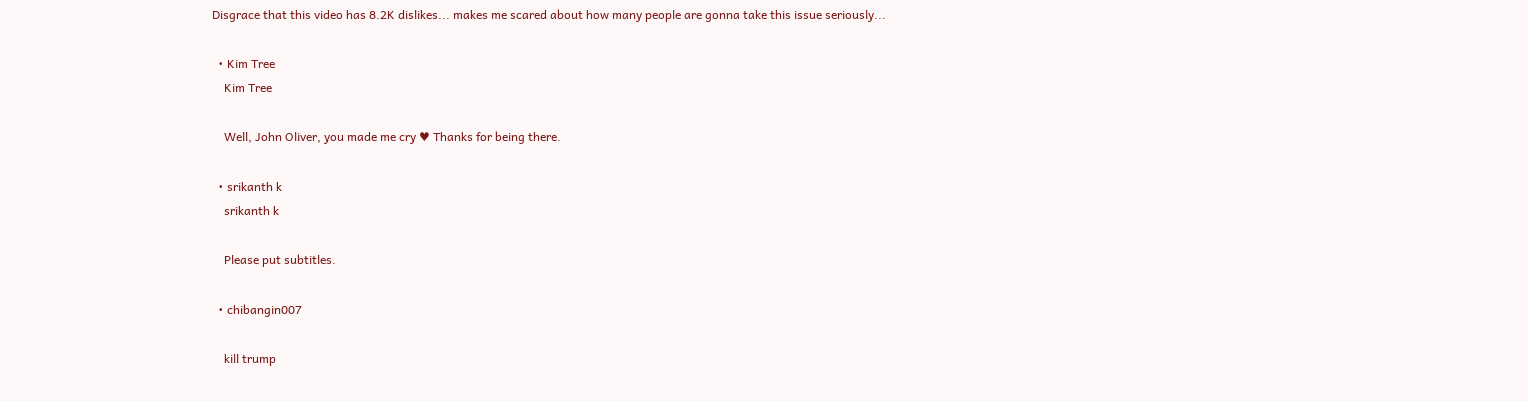Disgrace that this video has 8.2K dislikes... makes me scared about how many people are gonna take this issue seriously...

  • Kim Tree
    Kim Tree

    Well, John Oliver, you made me cry ♥ Thanks for being there.

  • srikanth k
    srikanth k

    Please put subtitles.

  • chibangin007

    kill trump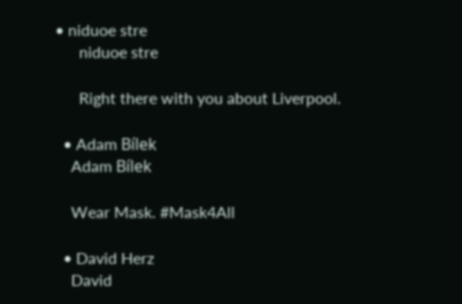• niduoe stre
      niduoe stre

      Right there with you about Liverpool.

  • Adam Bílek
    Adam Bílek

    Wear Mask. #Mask4All

  • David Herz
    David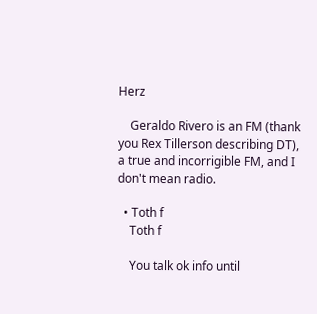Herz

    Geraldo Rivero is an FM (thank you Rex Tillerson describing DT), a true and incorrigible FM, and I don't mean radio.

  • Toth f
    Toth f

    You talk ok info until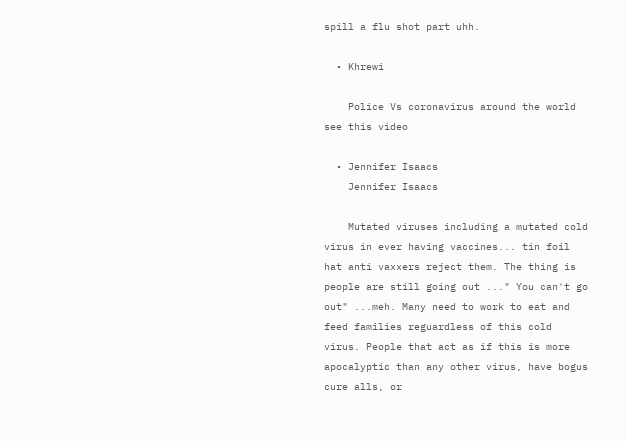spill a flu shot part uhh.

  • Khrewi

    Police Vs coronavirus around the world see this video

  • Jennifer Isaacs
    Jennifer Isaacs

    Mutated viruses including a mutated cold virus in ever having vaccines... tin foil hat anti vaxxers reject them. The thing is people are still going out ..." You can't go out" ...meh. Many need to work to eat and feed families reguardless of this cold virus. People that act as if this is more apocalyptic than any other virus, have bogus cure alls, or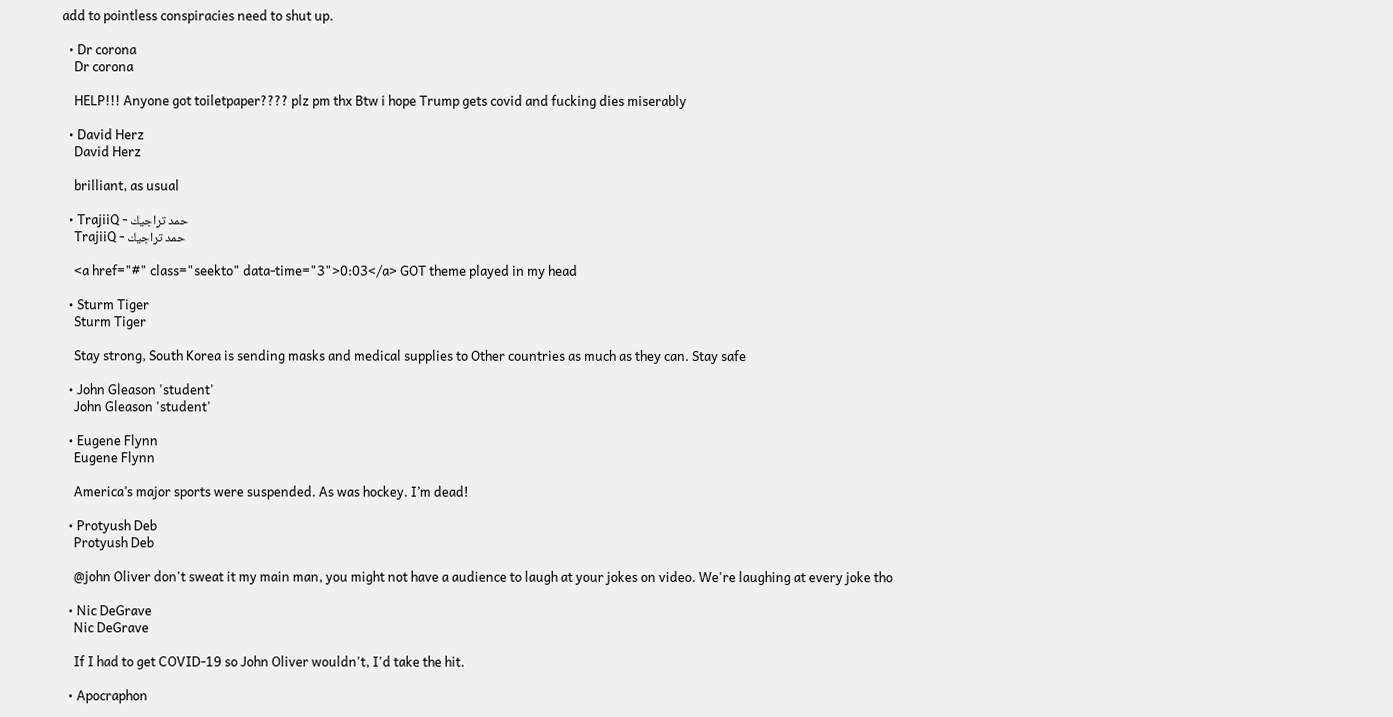add to pointless conspiracies need to shut up.

  • Dr corona
    Dr corona

    HELP!!! Anyone got toiletpaper???? plz pm thx Btw i hope Trump gets covid and fucking dies miserably

  • David Herz
    David Herz

    brilliant, as usual

  • TrajiiQ - حمد تراجيك
    TrajiiQ - حمد تراجيك

    <a href="#" class="seekto" data-time="3">0:03</a> GOT theme played in my head

  • Sturm Tiger
    Sturm Tiger

    Stay strong, South Korea is sending masks and medical supplies to Other countries as much as they can. Stay safe

  • John Gleason 'student'
    John Gleason 'student'

  • Eugene Flynn
    Eugene Flynn

    America’s major sports were suspended. As was hockey. I’m dead!

  • Protyush Deb
    Protyush Deb

    @john Oliver don't sweat it my main man, you might not have a audience to laugh at your jokes on video. We're laughing at every joke tho

  • Nic DeGrave
    Nic DeGrave

    If I had to get COVID-19 so John Oliver wouldn't, I'd take the hit.

  • Apocraphon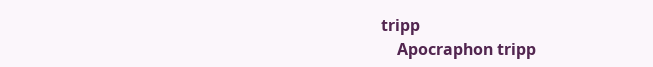tripp
    Apocraphon tripp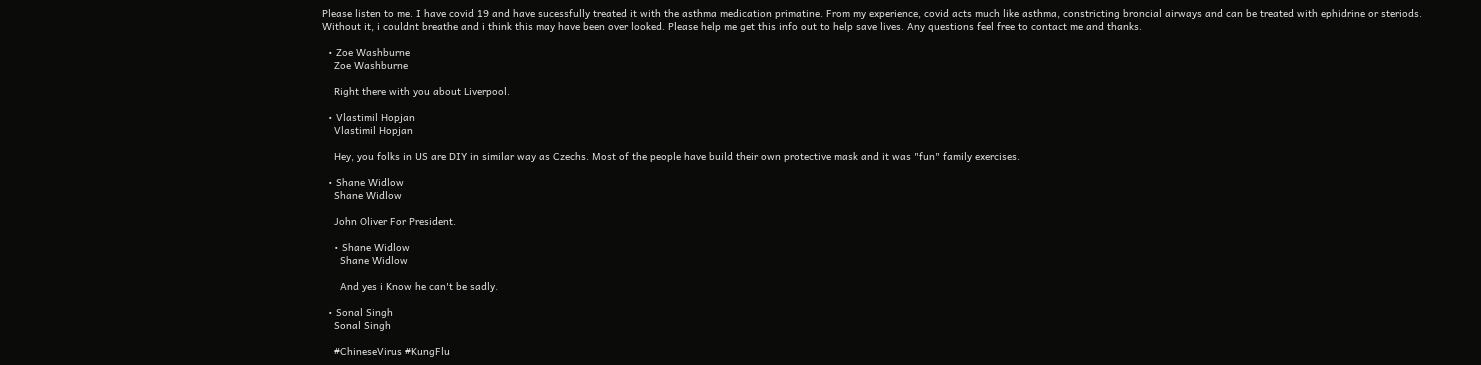Please listen to me. I have covid 19 and have sucessfully treated it with the asthma medication primatine. From my experience, covid acts much like asthma, constricting broncial airways and can be treated with ephidrine or steriods. Without it, i couldnt breathe and i think this may have been over looked. Please help me get this info out to help save lives. Any questions feel free to contact me and thanks.

  • Zoe Washburne
    Zoe Washburne

    Right there with you about Liverpool.

  • Vlastimil Hopjan
    Vlastimil Hopjan

    Hey, you folks in US are DIY in similar way as Czechs. Most of the people have build their own protective mask and it was "fun" family exercises.

  • Shane Widlow
    Shane Widlow

    John Oliver For President.

    • Shane Widlow
      Shane Widlow

      And yes i Know he can't be sadly.

  • Sonal Singh
    Sonal Singh

    #ChineseVirus #KungFlu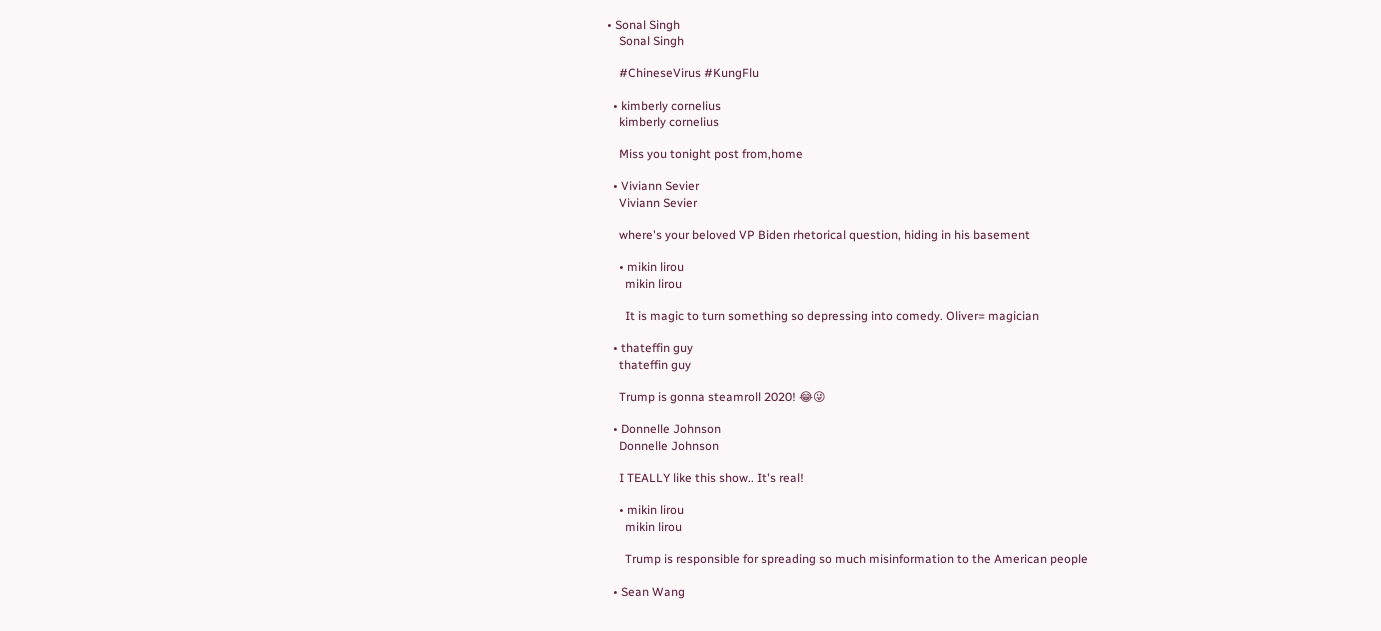• Sonal Singh
    Sonal Singh

    #ChineseVirus #KungFlu

  • kimberly cornelius
    kimberly cornelius

    Miss you tonight post from,home

  • Viviann Sevier
    Viviann Sevier

    where's your beloved VP Biden rhetorical question, hiding in his basement

    • mikin lirou
      mikin lirou

      It is magic to turn something so depressing into comedy. Oliver= magician

  • thateffin guy
    thateffin guy

    Trump is gonna steamroll 2020! 😂😜

  • Donnelle Johnson
    Donnelle Johnson

    I TEALLY like this show.. It's real!

    • mikin lirou
      mikin lirou

      Trump is responsible for spreading so much misinformation to the American people

  • Sean Wang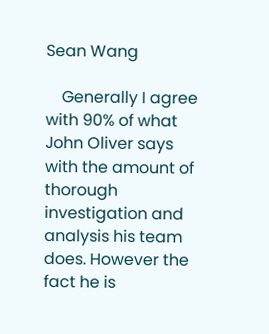Sean Wang

    Generally I agree with 90% of what John Oliver says with the amount of thorough investigation and analysis his team does. However the fact he is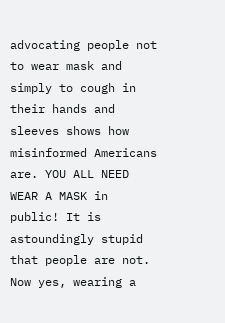advocating people not to wear mask and simply to cough in their hands and sleeves shows how misinformed Americans are. YOU ALL NEED WEAR A MASK in public! It is astoundingly stupid that people are not. Now yes, wearing a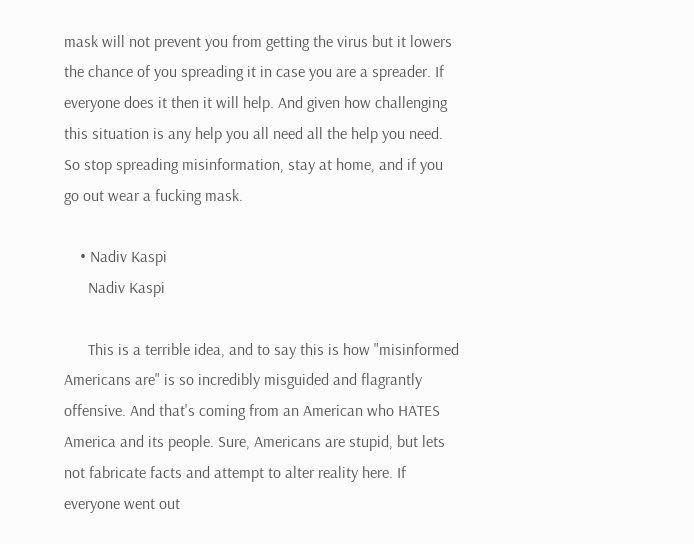mask will not prevent you from getting the virus but it lowers the chance of you spreading it in case you are a spreader. If everyone does it then it will help. And given how challenging this situation is any help you all need all the help you need. So stop spreading misinformation, stay at home, and if you go out wear a fucking mask.

    • Nadiv Kaspi
      Nadiv Kaspi

      This is a terrible idea, and to say this is how "misinformed Americans are" is so incredibly misguided and flagrantly offensive. And that's coming from an American who HATES America and its people. Sure, Americans are stupid, but lets not fabricate facts and attempt to alter reality here. If everyone went out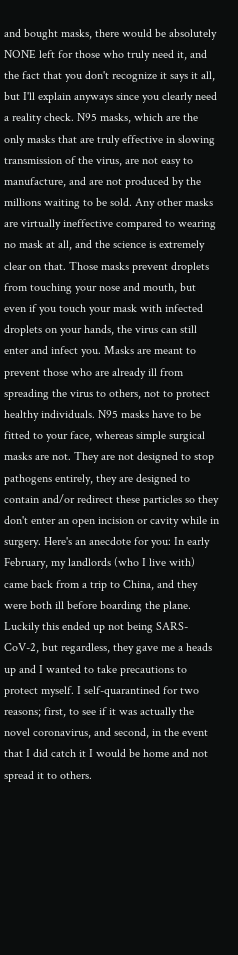and bought masks, there would be absolutely NONE left for those who truly need it, and the fact that you don't recognize it says it all, but I'll explain anyways since you clearly need a reality check. N95 masks, which are the only masks that are truly effective in slowing transmission of the virus, are not easy to manufacture, and are not produced by the millions waiting to be sold. Any other masks are virtually ineffective compared to wearing no mask at all, and the science is extremely clear on that. Those masks prevent droplets from touching your nose and mouth, but even if you touch your mask with infected droplets on your hands, the virus can still enter and infect you. Masks are meant to prevent those who are already ill from spreading the virus to others, not to protect healthy individuals. N95 masks have to be fitted to your face, whereas simple surgical masks are not. They are not designed to stop pathogens entirely, they are designed to contain and/or redirect these particles so they don't enter an open incision or cavity while in surgery. Here's an anecdote for you: In early February, my landlords (who I live with) came back from a trip to China, and they were both ill before boarding the plane. Luckily this ended up not being SARS-CoV-2, but regardless, they gave me a heads up and I wanted to take precautions to protect myself. I self-quarantined for two reasons; first, to see if it was actually the novel coronavirus, and second, in the event that I did catch it I would be home and not spread it to others.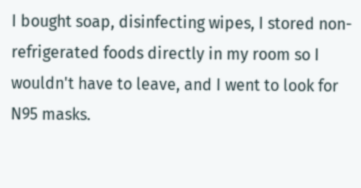I bought soap, disinfecting wipes, I stored non-refrigerated foods directly in my room so I wouldn't have to leave, and I went to look for N95 masks.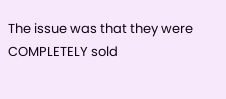The issue was that they were COMPLETELY sold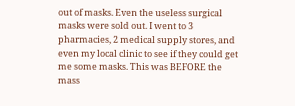out of masks. Even the useless surgical masks were sold out. I went to 3 pharmacies, 2 medical supply stores, and even my local clinic to see if they could get me some masks. This was BEFORE the mass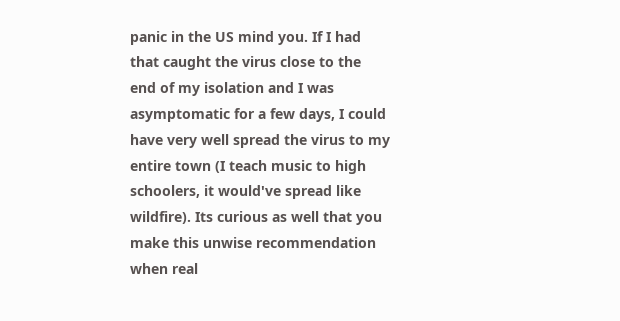panic in the US mind you. If I had that caught the virus close to the end of my isolation and I was asymptomatic for a few days, I could have very well spread the virus to my entire town (I teach music to high schoolers, it would've spread like wildfire). Its curious as well that you make this unwise recommendation when real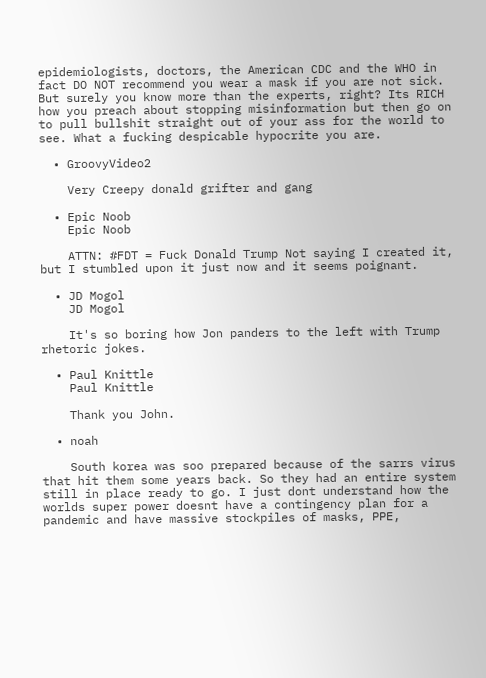epidemiologists, doctors, the American CDC and the WHO in fact DO NOT recommend you wear a mask if you are not sick. But surely you know more than the experts, right? Its RICH how you preach about stopping misinformation but then go on to pull bullshit straight out of your ass for the world to see. What a fucking despicable hypocrite you are.

  • GroovyVideo2

    Very Creepy donald grifter and gang

  • Epic Noob
    Epic Noob

    ATTN: #FDT = Fuck Donald Trump Not saying I created it, but I stumbled upon it just now and it seems poignant.

  • JD Mogol
    JD Mogol

    It's so boring how Jon panders to the left with Trump rhetoric jokes.

  • Paul Knittle
    Paul Knittle

    Thank you John.

  • noah

    South korea was soo prepared because of the sarrs virus that hit them some years back. So they had an entire system still in place ready to go. I just dont understand how the worlds super power doesnt have a contingency plan for a pandemic and have massive stockpiles of masks, PPE,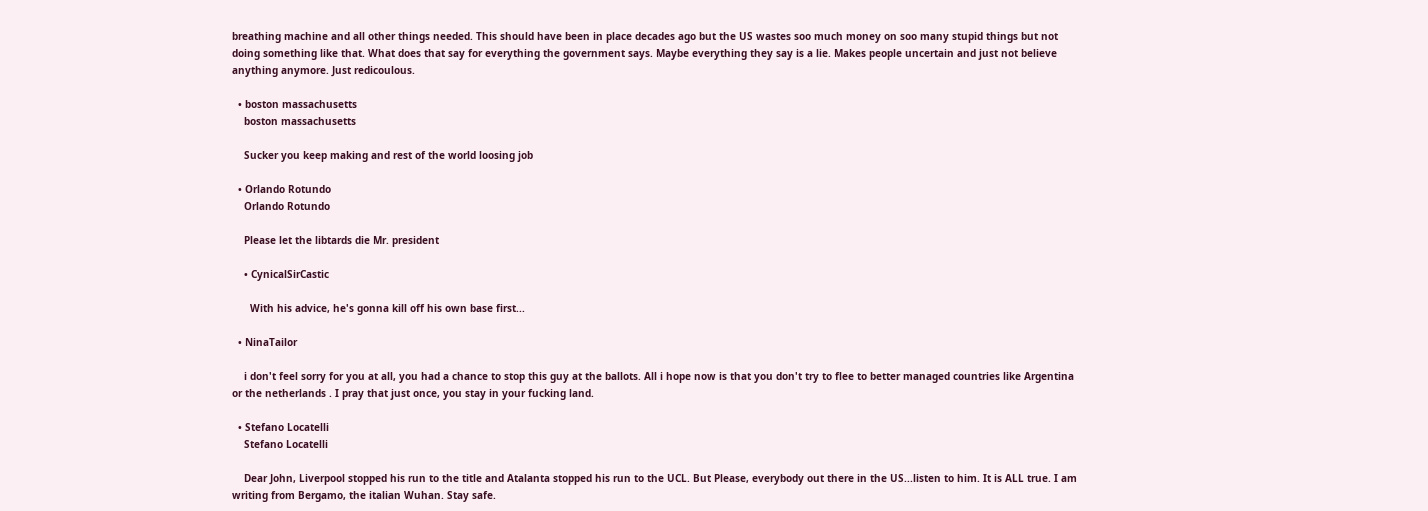breathing machine and all other things needed. This should have been in place decades ago but the US wastes soo much money on soo many stupid things but not doing something like that. What does that say for everything the government says. Maybe everything they say is a lie. Makes people uncertain and just not believe anything anymore. Just redicoulous.

  • boston massachusetts
    boston massachusetts

    Sucker you keep making and rest of the world loosing job

  • Orlando Rotundo
    Orlando Rotundo

    Please let the libtards die Mr. president

    • CynicalSirCastic

      With his advice, he's gonna kill off his own base first...

  • NinaTailor

    i don't feel sorry for you at all, you had a chance to stop this guy at the ballots. All i hope now is that you don't try to flee to better managed countries like Argentina or the netherlands . I pray that just once, you stay in your fucking land.

  • Stefano Locatelli
    Stefano Locatelli

    Dear John, Liverpool stopped his run to the title and Atalanta stopped his run to the UCL. But Please, everybody out there in the US...listen to him. It is ALL true. I am writing from Bergamo, the italian Wuhan. Stay safe.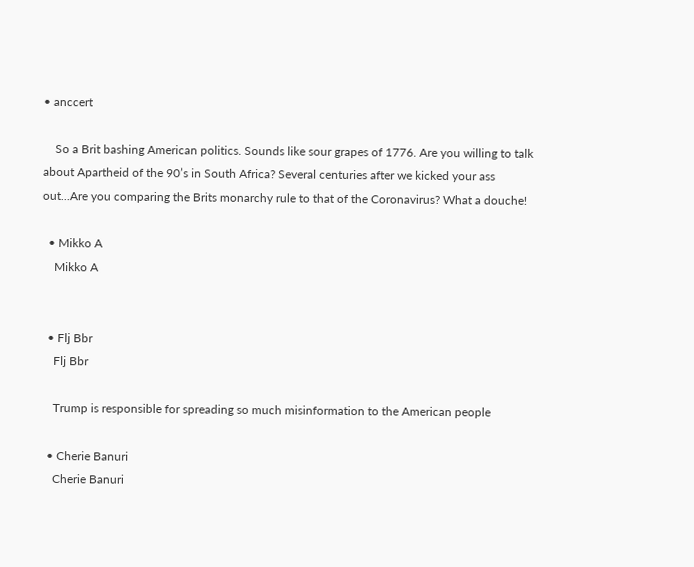• anccert

    So a Brit bashing American politics. Sounds like sour grapes of 1776. Are you willing to talk about Apartheid of the 90’s in South Africa? Several centuries after we kicked your ass out...Are you comparing the Brits monarchy rule to that of the Coronavirus? What a douche!

  • Mikko A
    Mikko A


  • Flj Bbr
    Flj Bbr

    Trump is responsible for spreading so much misinformation to the American people

  • Cherie Banuri
    Cherie Banuri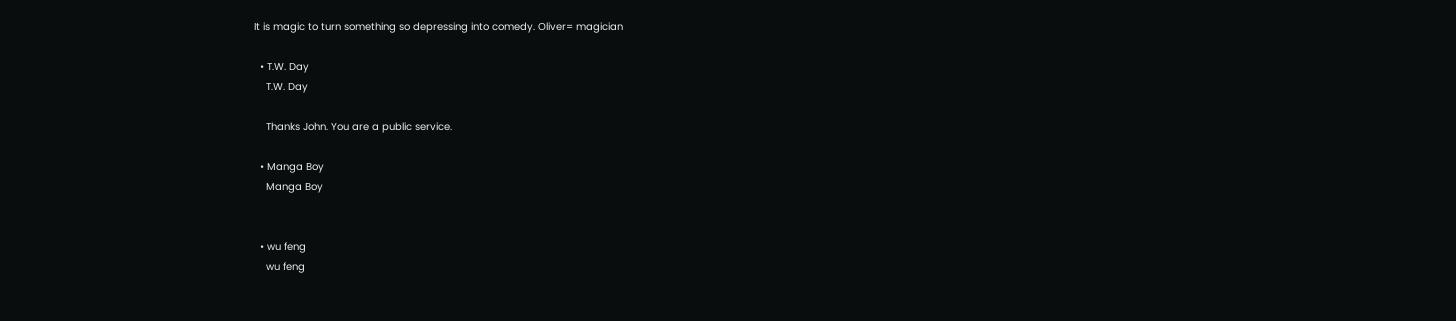It is magic to turn something so depressing into comedy. Oliver= magician

  • T.W. Day
    T.W. Day

    Thanks John. You are a public service.

  • Manga Boy
    Manga Boy


  • wu feng
    wu feng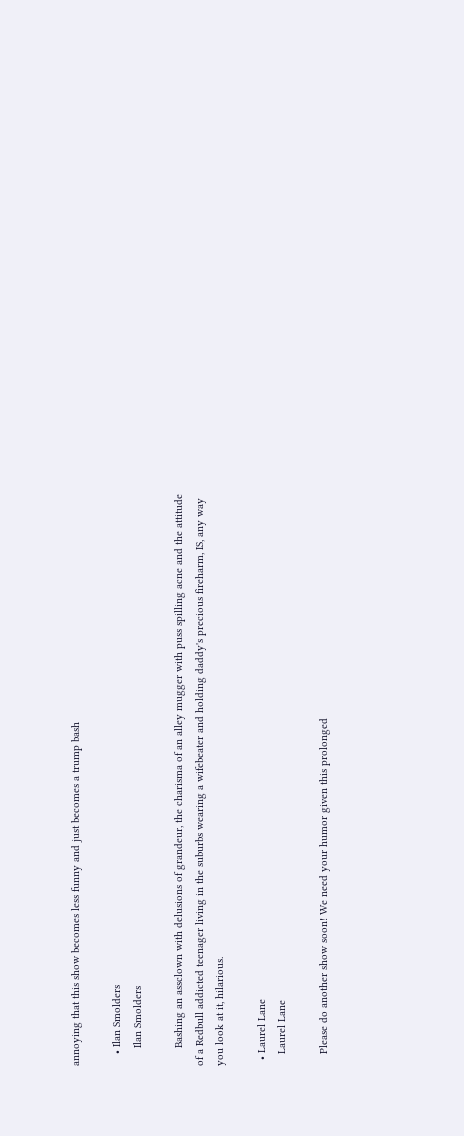annoying that this show becomes less funny and just becomes a trump bash

    • Ilan Smolders
      Ilan Smolders

      Bashing an assclown with delusions of grandeur, the charisma of an alley mugger with puss spilling acne and the attitude of a Redbull addicted teenager living in the suburbs wearing a wifebeater and holding daddy's precious fireharm, IS, any way you look at it, hilarious.

  • Laurel Lane
    Laurel Lane

    Please do another show soon! We need your humor given this prolonged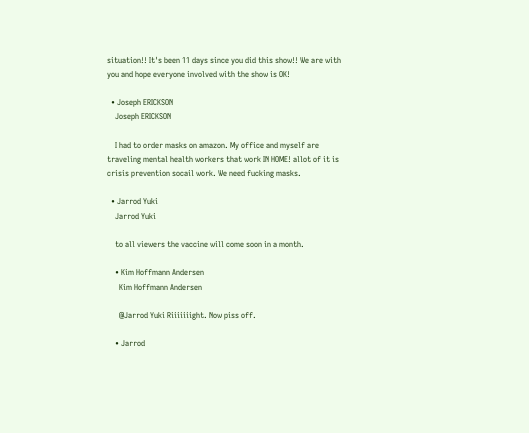situation!! It's been 11 days since you did this show!! We are with you and hope everyone involved with the show is OK!

  • Joseph ERICKSON
    Joseph ERICKSON

    I had to order masks on amazon. My office and myself are traveling mental health workers that work IN HOME! allot of it is crisis prevention socail work. We need fucking masks.

  • Jarrod Yuki
    Jarrod Yuki

    to all viewers the vaccine will come soon in a month.

    • Kim Hoffmann Andersen
      Kim Hoffmann Andersen

      @Jarrod Yuki Riiiiiiight. Now piss off.

    • Jarrod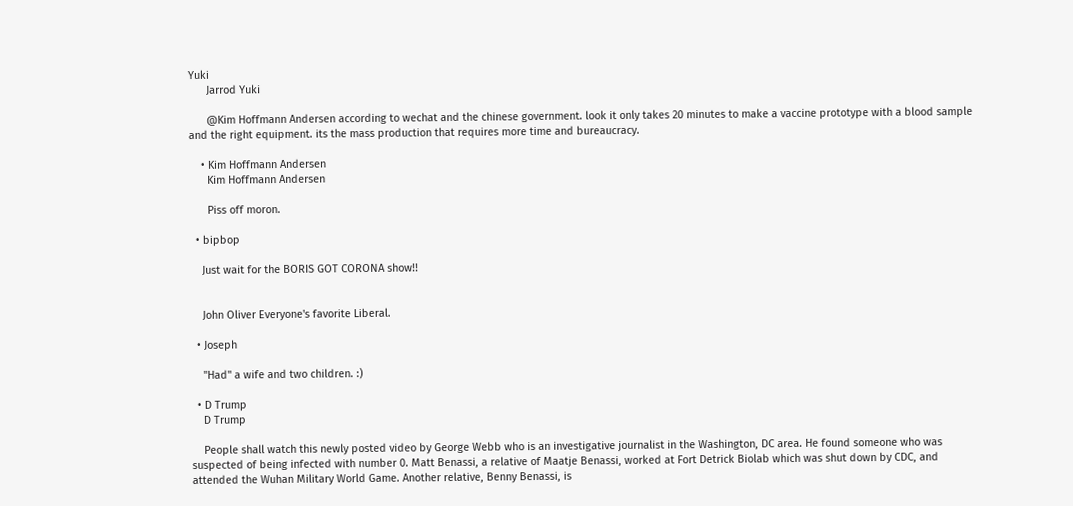Yuki
      Jarrod Yuki

      @Kim Hoffmann Andersen according to wechat and the chinese government. look it only takes 20 minutes to make a vaccine prototype with a blood sample and the right equipment. its the mass production that requires more time and bureaucracy.

    • Kim Hoffmann Andersen
      Kim Hoffmann Andersen

      Piss off moron.

  • bipbop

    Just wait for the BORIS GOT CORONA show!!


    John Oliver Everyone's favorite Liberal.

  • Joseph

    "Had" a wife and two children. :)

  • D Trump
    D Trump

    People shall watch this newly posted video by George Webb who is an investigative journalist in the Washington, DC area. He found someone who was suspected of being infected with number 0. Matt Benassi, a relative of Maatje Benassi, worked at Fort Detrick Biolab which was shut down by CDC, and attended the Wuhan Military World Game. Another relative, Benny Benassi, is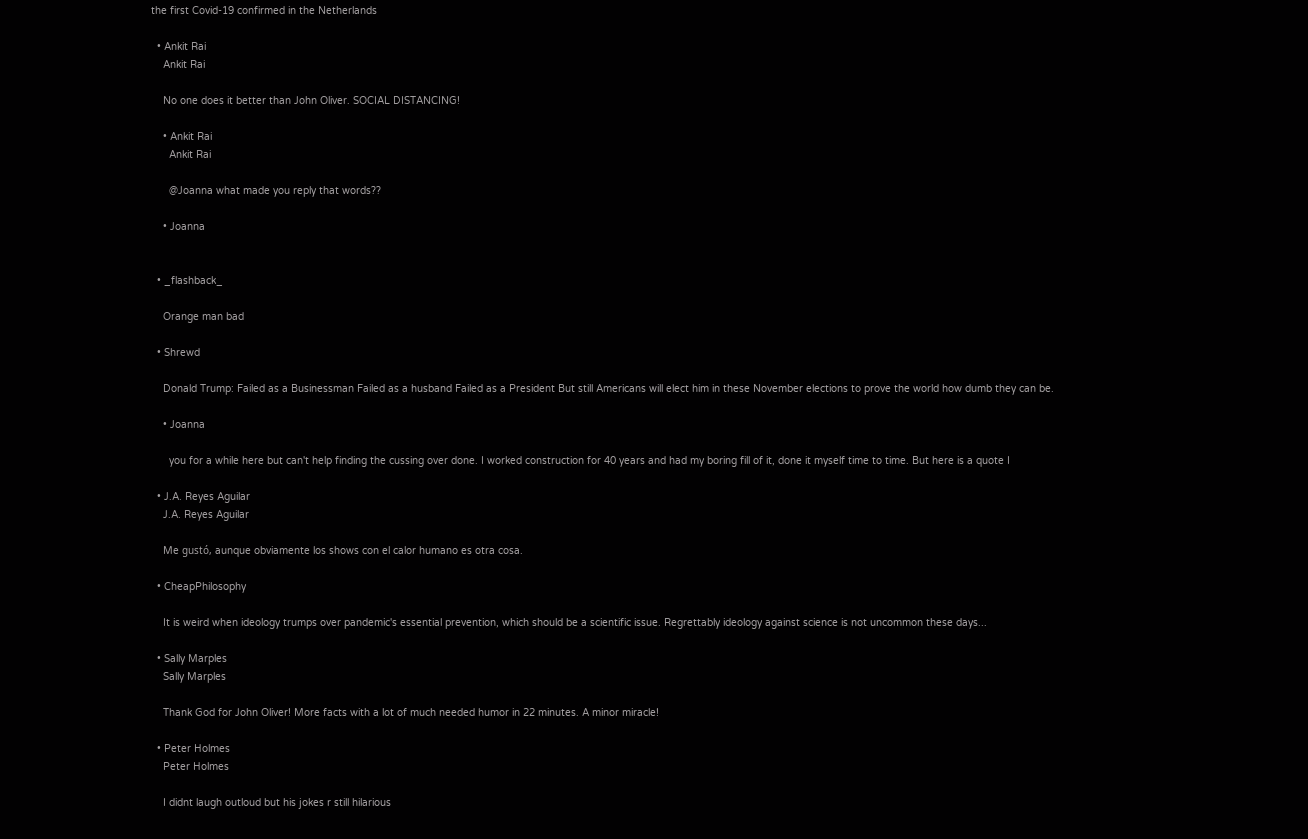the first Covid-19 confirmed in the Netherlands

  • Ankit Rai
    Ankit Rai

    No one does it better than John Oliver. SOCIAL DISTANCING!

    • Ankit Rai
      Ankit Rai

      @Joanna what made you reply that words??

    • Joanna


  • _flashback_

    Orange man bad

  • Shrewd

    Donald Trump: Failed as a Businessman Failed as a husband Failed as a President But still Americans will elect him in these November elections to prove the world how dumb they can be.

    • Joanna

      you for a while here but can't help finding the cussing over done. I worked construction for 40 years and had my boring fill of it, done it myself time to time. But here is a quote I

  • J.A. Reyes Aguilar
    J.A. Reyes Aguilar

    Me gustó, aunque obviamente los shows con el calor humano es otra cosa.

  • CheapPhilosophy

    It is weird when ideology trumps over pandemic's essential prevention, which should be a scientific issue. Regrettably ideology against science is not uncommon these days...

  • Sally Marples
    Sally Marples

    Thank God for John Oliver! More facts with a lot of much needed humor in 22 minutes. A minor miracle!

  • Peter Holmes
    Peter Holmes

    I didnt laugh outloud but his jokes r still hilarious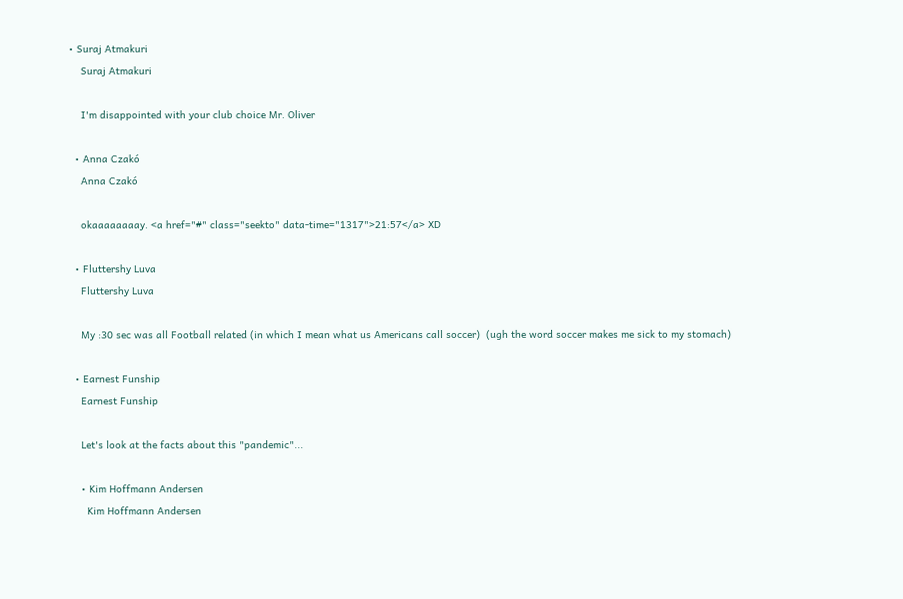• Suraj Atmakuri
    Suraj Atmakuri

    I'm disappointed with your club choice Mr. Oliver

  • Anna Czakó
    Anna Czakó

    okaaaaaaaay. <a href="#" class="seekto" data-time="1317">21:57</a> XD

  • Fluttershy Luva
    Fluttershy Luva

    My :30 sec was all Football related (in which I mean what us Americans call soccer)  (ugh the word soccer makes me sick to my stomach)

  • Earnest Funship
    Earnest Funship

    Let's look at the facts about this "pandemic"...

    • Kim Hoffmann Andersen
      Kim Hoffmann Andersen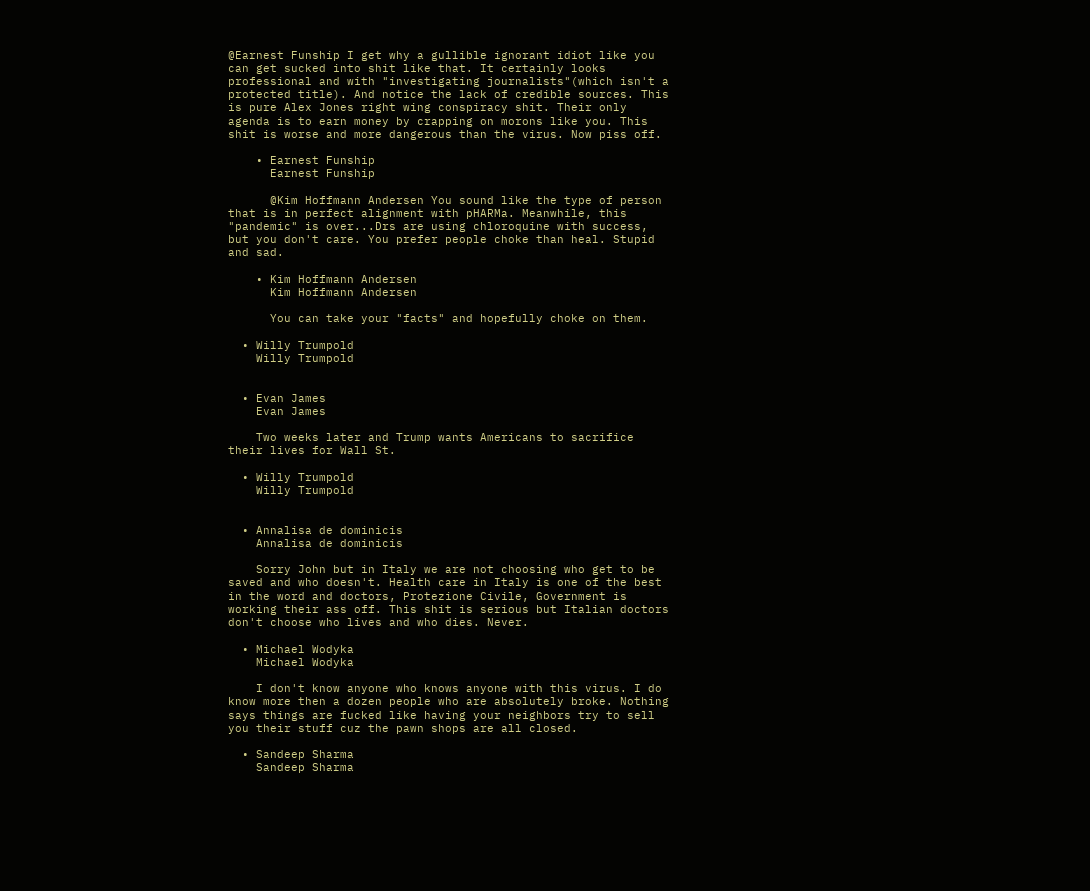@Earnest Funship I get why a gullible ignorant idiot like you can get sucked into shit like that. It certainly looks professional and with "investigating journalists"(which isn't a protected title). And notice the lack of credible sources. This is pure Alex Jones right wing conspiracy shit. Their only agenda is to earn money by crapping on morons like you. This shit is worse and more dangerous than the virus. Now piss off.

    • Earnest Funship
      Earnest Funship

      @Kim Hoffmann Andersen You sound like the type of person that is in perfect alignment with pHARMa. Meanwhile, this "pandemic" is over...Drs are using chloroquine with success, but you don't care. You prefer people choke than heal. Stupid and sad.

    • Kim Hoffmann Andersen
      Kim Hoffmann Andersen

      You can take your "facts" and hopefully choke on them.

  • Willy Trumpold
    Willy Trumpold


  • Evan James
    Evan James

    Two weeks later and Trump wants Americans to sacrifice their lives for Wall St.

  • Willy Trumpold
    Willy Trumpold


  • Annalisa de dominicis
    Annalisa de dominicis

    Sorry John but in Italy we are not choosing who get to be saved and who doesn't. Health care in Italy is one of the best in the word and doctors, Protezione Civile, Government is working their ass off. This shit is serious but Italian doctors don't choose who lives and who dies. Never.

  • Michael Wodyka
    Michael Wodyka

    I don't know anyone who knows anyone with this virus. I do know more then a dozen people who are absolutely broke. Nothing says things are fucked like having your neighbors try to sell you their stuff cuz the pawn shops are all closed.

  • Sandeep Sharma
    Sandeep Sharma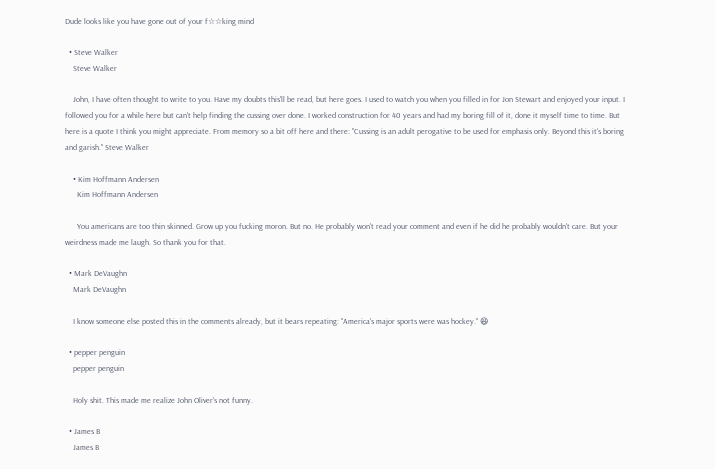Dude looks like you have gone out of your f☆☆king mind

  • Steve Walker
    Steve Walker

    John, I have often thought to write to you. Have my doubts this'll be read, but here goes. I used to watch you when you filled in for Jon Stewart and enjoyed your input. I followed you for a while here but can't help finding the cussing over done. I worked construction for 40 years and had my boring fill of it, done it myself time to time. But here is a quote I think you might appreciate. From memory so a bit off here and there: "Cussing is an adult perogative to be used for emphasis only. Beyond this it's boring and garish." Steve Walker

    • Kim Hoffmann Andersen
      Kim Hoffmann Andersen

      You americans are too thin skinned. Grow up you fucking moron. But no. He probably won't read your comment and even if he did he probably wouldn't care. But your weirdness made me laugh. So thank you for that.

  • Mark DeVaughn
    Mark DeVaughn

    I know someone else posted this in the comments already, but it bears repeating: "America's major sports were was hockey." 😆

  • pepper penguin
    pepper penguin

    Holy shit. This made me realize John Oliver's not funny.

  • James B
    James B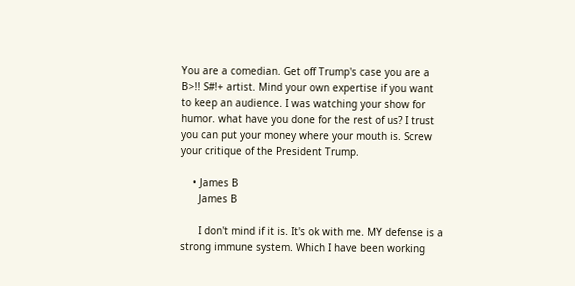You are a comedian. Get off Trump's case you are a B>!! S#!+ artist. Mind your own expertise if you want to keep an audience. I was watching your show for humor. what have you done for the rest of us? I trust you can put your money where your mouth is. Screw your critique of the President Trump.

    • James B
      James B

      I don't mind if it is. It's ok with me. MY defense is a strong immune system. Which I have been working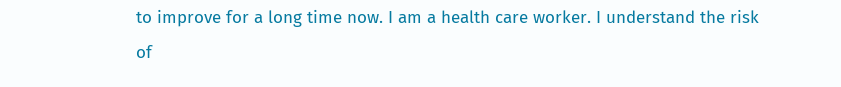to improve for a long time now. I am a health care worker. I understand the risk of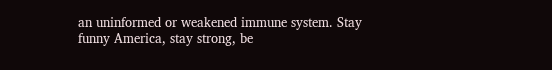an uninformed or weakened immune system. Stay funny America, stay strong, be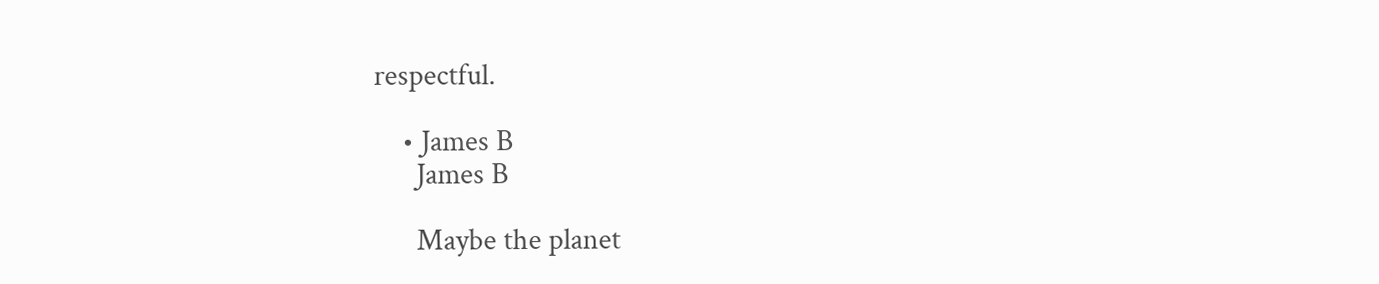respectful.

    • James B
      James B

      Maybe the planet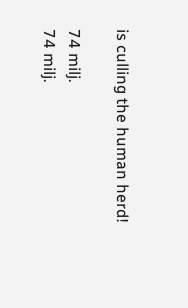is culling the human herd!

74 milj.
74 milj.